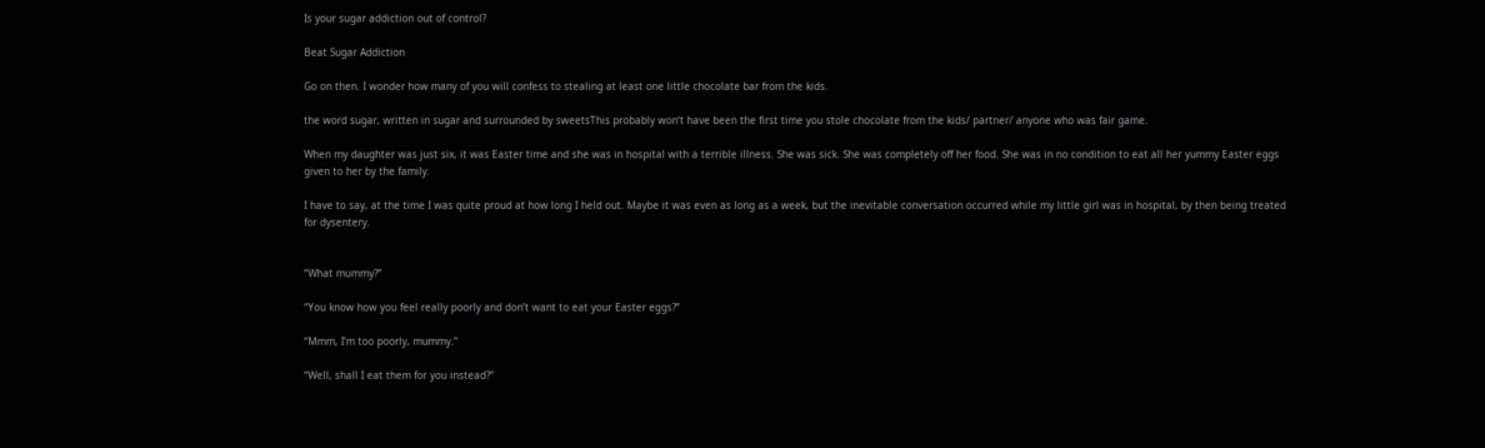Is your sugar addiction out of control?

Beat Sugar Addiction

Go on then. I wonder how many of you will confess to stealing at least one little chocolate bar from the kids.

the word sugar, written in sugar and surrounded by sweetsThis probably won’t have been the first time you stole chocolate from the kids/ partner/ anyone who was fair game.

When my daughter was just six, it was Easter time and she was in hospital with a terrible illness. She was sick. She was completely off her food. She was in no condition to eat all her yummy Easter eggs given to her by the family.

I have to say, at the time I was quite proud at how long I held out. Maybe it was even as long as a week, but the inevitable conversation occurred while my little girl was in hospital, by then being treated for dysentery.


“What mummy?”

“You know how you feel really poorly and don’t want to eat your Easter eggs?”

“Mmm, I’m too poorly, mummy.”

“Well, shall I eat them for you instead?”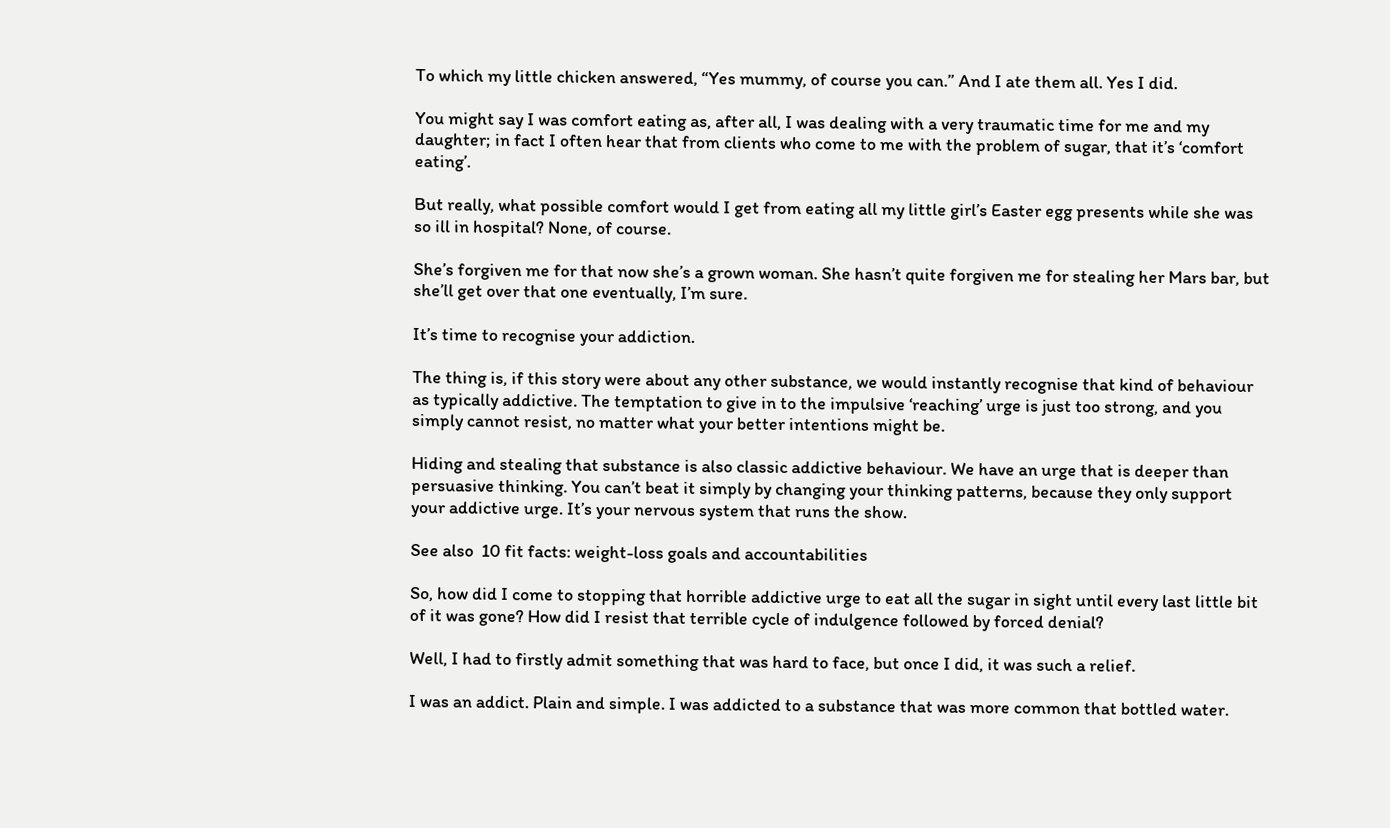To which my little chicken answered, “Yes mummy, of course you can.” And I ate them all. Yes I did.

You might say I was comfort eating as, after all, I was dealing with a very traumatic time for me and my daughter; in fact I often hear that from clients who come to me with the problem of sugar, that it’s ‘comfort eating’.

But really, what possible comfort would I get from eating all my little girl’s Easter egg presents while she was so ill in hospital? None, of course.

She’s forgiven me for that now she’s a grown woman. She hasn’t quite forgiven me for stealing her Mars bar, but she’ll get over that one eventually, I’m sure.

It’s time to recognise your addiction.

The thing is, if this story were about any other substance, we would instantly recognise that kind of behaviour as typically addictive. The temptation to give in to the impulsive ‘reaching’ urge is just too strong, and you simply cannot resist, no matter what your better intentions might be.

Hiding and stealing that substance is also classic addictive behaviour. We have an urge that is deeper than persuasive thinking. You can’t beat it simply by changing your thinking patterns, because they only support your addictive urge. It’s your nervous system that runs the show.

See also  10 fit facts: weight-loss goals and accountabilities

So, how did I come to stopping that horrible addictive urge to eat all the sugar in sight until every last little bit of it was gone? How did I resist that terrible cycle of indulgence followed by forced denial?

Well, I had to firstly admit something that was hard to face, but once I did, it was such a relief.

I was an addict. Plain and simple. I was addicted to a substance that was more common that bottled water.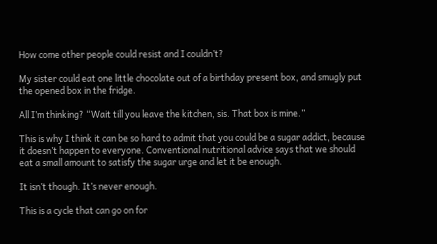How come other people could resist and I couldn’t?

My sister could eat one little chocolate out of a birthday present box, and smugly put the opened box in the fridge.

All I’m thinking? “Wait till you leave the kitchen, sis. That box is mine.”

This is why I think it can be so hard to admit that you could be a sugar addict, because it doesn’t happen to everyone. Conventional nutritional advice says that we should eat a small amount to satisfy the sugar urge and let it be enough.

It isn’t though. It’s never enough.

This is a cycle that can go on for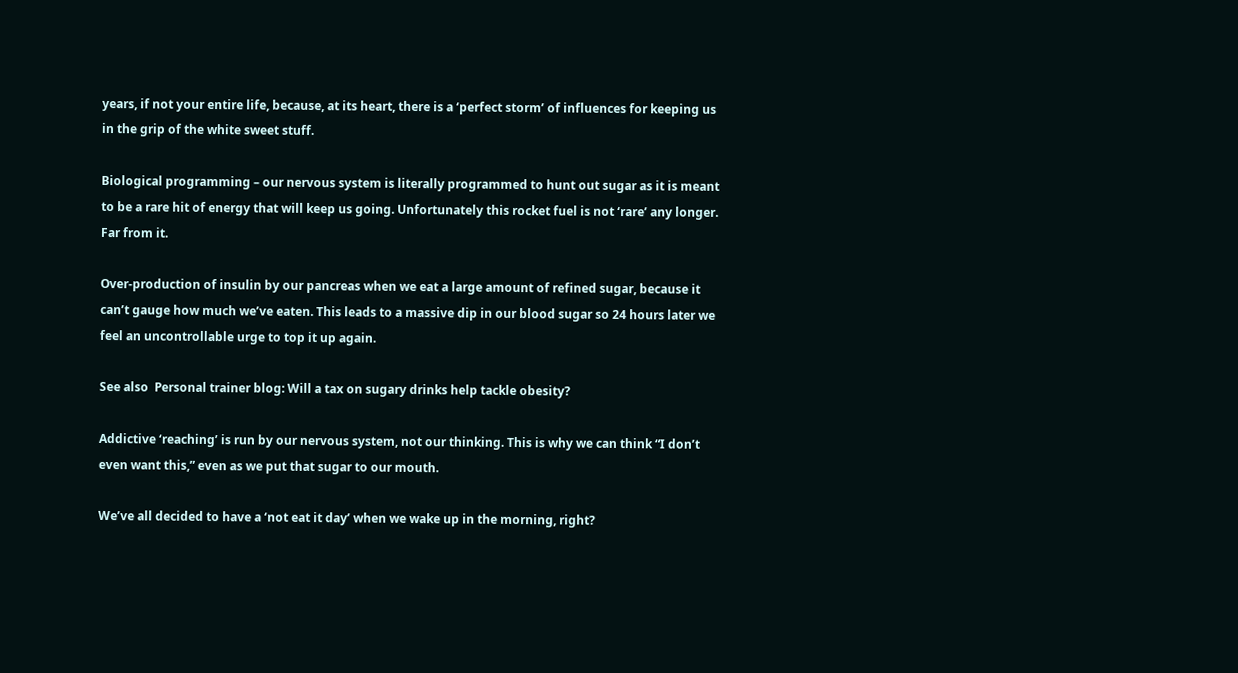years, if not your entire life, because, at its heart, there is a ‘perfect storm’ of influences for keeping us in the grip of the white sweet stuff.

Biological programming – our nervous system is literally programmed to hunt out sugar as it is meant to be a rare hit of energy that will keep us going. Unfortunately this rocket fuel is not ‘rare’ any longer. Far from it.

Over-production of insulin by our pancreas when we eat a large amount of refined sugar, because it can’t gauge how much we’ve eaten. This leads to a massive dip in our blood sugar so 24 hours later we feel an uncontrollable urge to top it up again.

See also  Personal trainer blog: Will a tax on sugary drinks help tackle obesity?

Addictive ‘reaching’ is run by our nervous system, not our thinking. This is why we can think “I don’t even want this,” even as we put that sugar to our mouth.

We’ve all decided to have a ‘not eat it day’ when we wake up in the morning, right?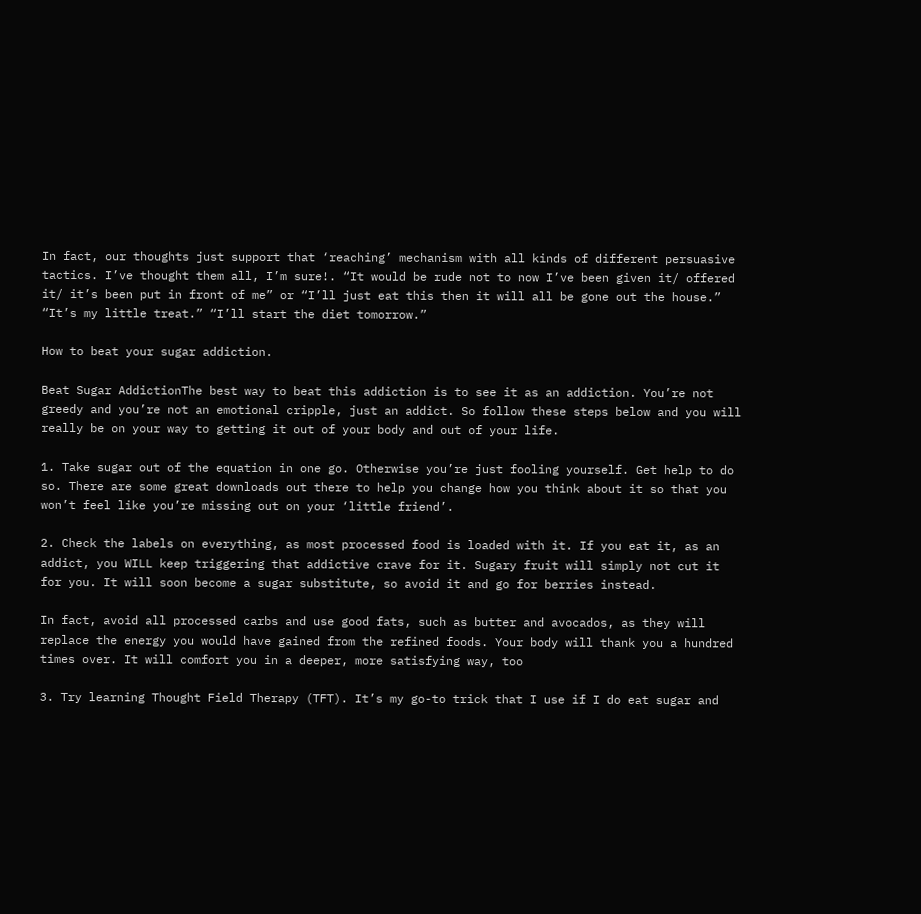In fact, our thoughts just support that ‘reaching’ mechanism with all kinds of different persuasive tactics. I’ve thought them all, I’m sure!. “It would be rude not to now I’ve been given it/ offered it/ it’s been put in front of me” or “I’ll just eat this then it will all be gone out the house.” “It’s my little treat.” “I’ll start the diet tomorrow.”

How to beat your sugar addiction.

Beat Sugar AddictionThe best way to beat this addiction is to see it as an addiction. You’re not greedy and you’re not an emotional cripple, just an addict. So follow these steps below and you will really be on your way to getting it out of your body and out of your life.

1. Take sugar out of the equation in one go. Otherwise you’re just fooling yourself. Get help to do so. There are some great downloads out there to help you change how you think about it so that you won’t feel like you’re missing out on your ‘little friend’.

2. Check the labels on everything, as most processed food is loaded with it. If you eat it, as an addict, you WILL keep triggering that addictive crave for it. Sugary fruit will simply not cut it for you. It will soon become a sugar substitute, so avoid it and go for berries instead.

In fact, avoid all processed carbs and use good fats, such as butter and avocados, as they will replace the energy you would have gained from the refined foods. Your body will thank you a hundred times over. It will comfort you in a deeper, more satisfying way, too

3. Try learning Thought Field Therapy (TFT). It’s my go-to trick that I use if I do eat sugar and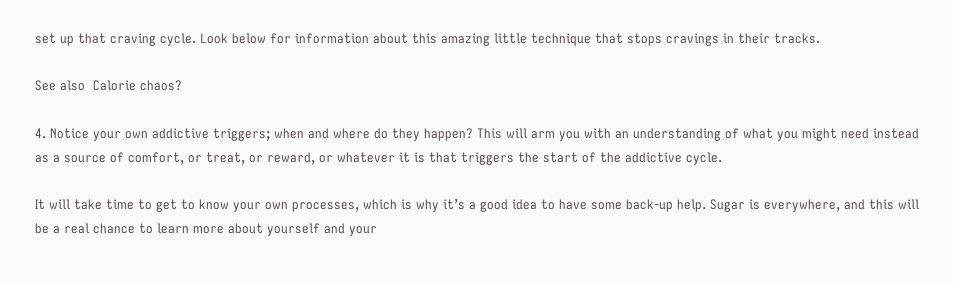set up that craving cycle. Look below for information about this amazing little technique that stops cravings in their tracks.

See also  Calorie chaos?

4. Notice your own addictive triggers; when and where do they happen? This will arm you with an understanding of what you might need instead as a source of comfort, or treat, or reward, or whatever it is that triggers the start of the addictive cycle.

It will take time to get to know your own processes, which is why it’s a good idea to have some back-up help. Sugar is everywhere, and this will be a real chance to learn more about yourself and your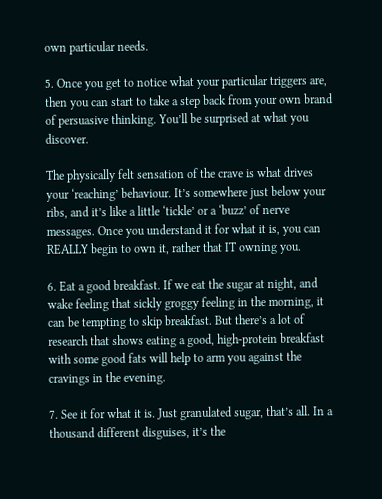own particular needs.

5. Once you get to notice what your particular triggers are, then you can start to take a step back from your own brand of persuasive thinking. You’ll be surprised at what you discover.

The physically felt sensation of the crave is what drives your ‘reaching’ behaviour. It’s somewhere just below your ribs, and it’s like a little ‘tickle’ or a ‘buzz’ of nerve messages. Once you understand it for what it is, you can REALLY begin to own it, rather that IT owning you.

6. Eat a good breakfast. If we eat the sugar at night, and wake feeling that sickly groggy feeling in the morning, it can be tempting to skip breakfast. But there’s a lot of research that shows eating a good, high-protein breakfast with some good fats will help to arm you against the cravings in the evening.

7. See it for what it is. Just granulated sugar, that’s all. In a thousand different disguises, it’s the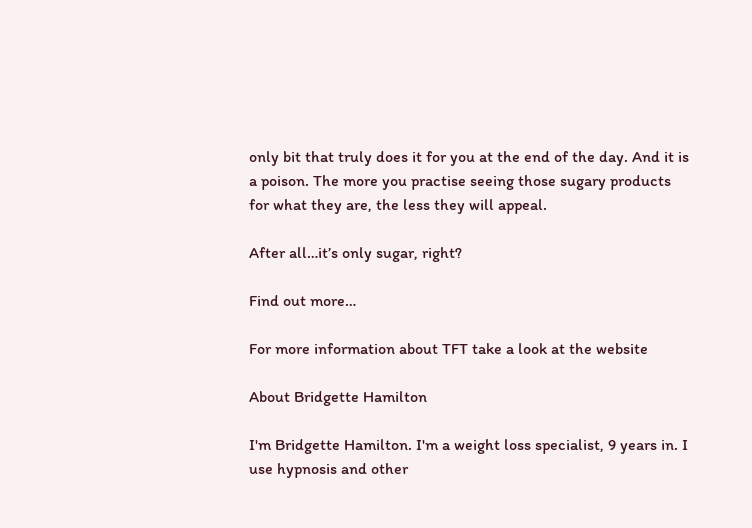only bit that truly does it for you at the end of the day. And it is a poison. The more you practise seeing those sugary products for what they are, the less they will appeal.

After all…it’s only sugar, right?

Find out more…

For more information about TFT take a look at the website

About Bridgette Hamilton

I'm Bridgette Hamilton. I'm a weight loss specialist, 9 years in. I use hypnosis and other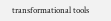transformational tools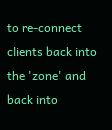to re-connect clients back into the 'zone' and back into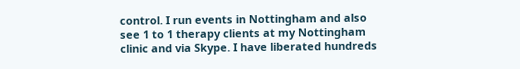control. I run events in Nottingham and also see 1 to 1 therapy clients at my Nottingham clinic and via Skype. I have liberated hundreds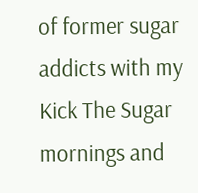of former sugar addicts with my Kick The Sugar mornings and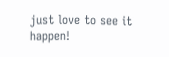just love to see it happen!